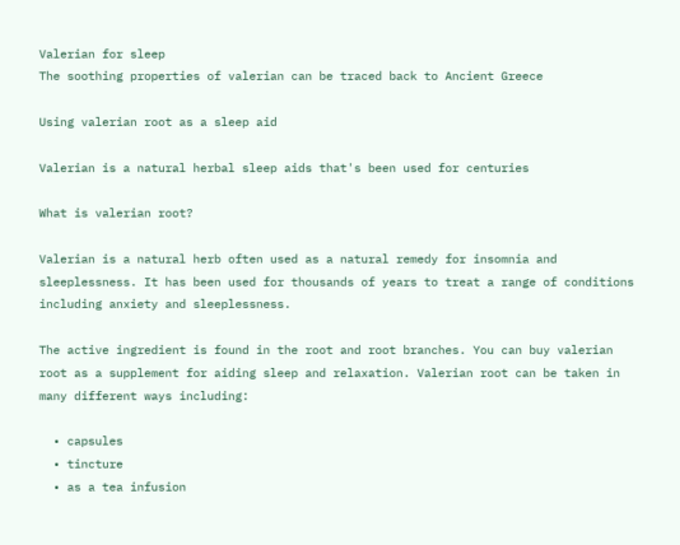Valerian for sleep
The soothing properties of valerian can be traced back to Ancient Greece

Using valerian root as a sleep aid

Valerian is a natural herbal sleep aids that's been used for centuries

What is valerian root?

Valerian is a natural herb often used as a natural remedy for insomnia and sleeplessness. It has been used for thousands of years to treat a range of conditions including anxiety and sleeplessness.

The active ingredient is found in the root and root branches. You can buy valerian root as a supplement for aiding sleep and relaxation. Valerian root can be taken in many different ways including:

  • capsules
  • tincture
  • as a tea infusion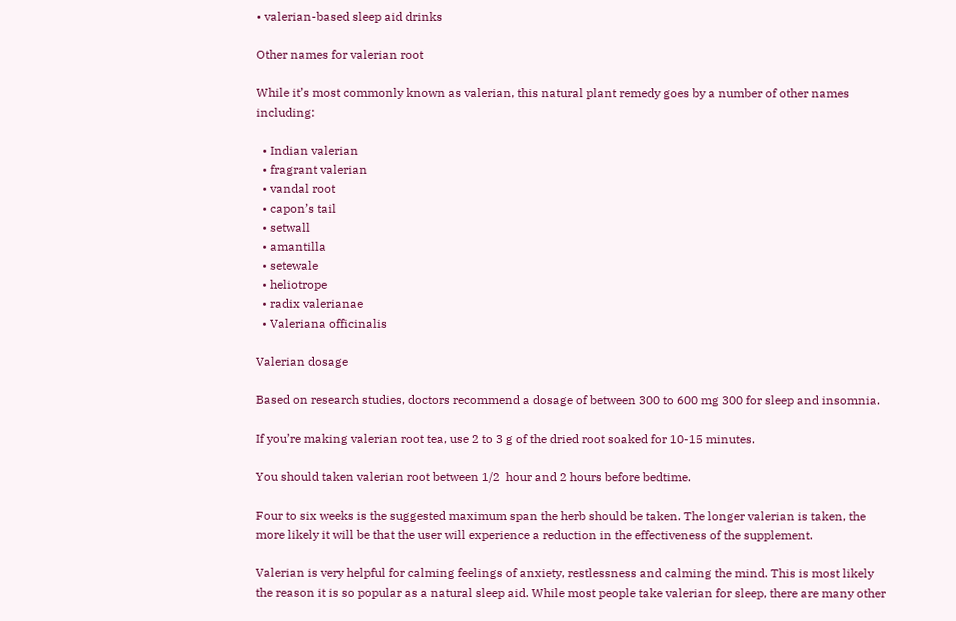• valerian-based sleep aid drinks

Other names for valerian root

While it’s most commonly known as valerian, this natural plant remedy goes by a number of other names including:

  • Indian valerian
  • fragrant valerian
  • vandal root
  • capon’s tail
  • setwall
  • amantilla
  • setewale
  • heliotrope
  • radix valerianae
  • Valeriana officinalis

Valerian dosage

Based on research studies, doctors recommend a dosage of between 300 to 600 mg 300 for sleep and insomnia.

If you’re making valerian root tea, use 2 to 3 g of the dried root soaked for 10-15 minutes.

You should taken valerian root between 1/2  hour and 2 hours before bedtime.

Four to six weeks is the suggested maximum span the herb should be taken. The longer valerian is taken, the more likely it will be that the user will experience a reduction in the effectiveness of the supplement.

Valerian is very helpful for calming feelings of anxiety, restlessness and calming the mind. This is most likely the reason it is so popular as a natural sleep aid. While most people take valerian for sleep, there are many other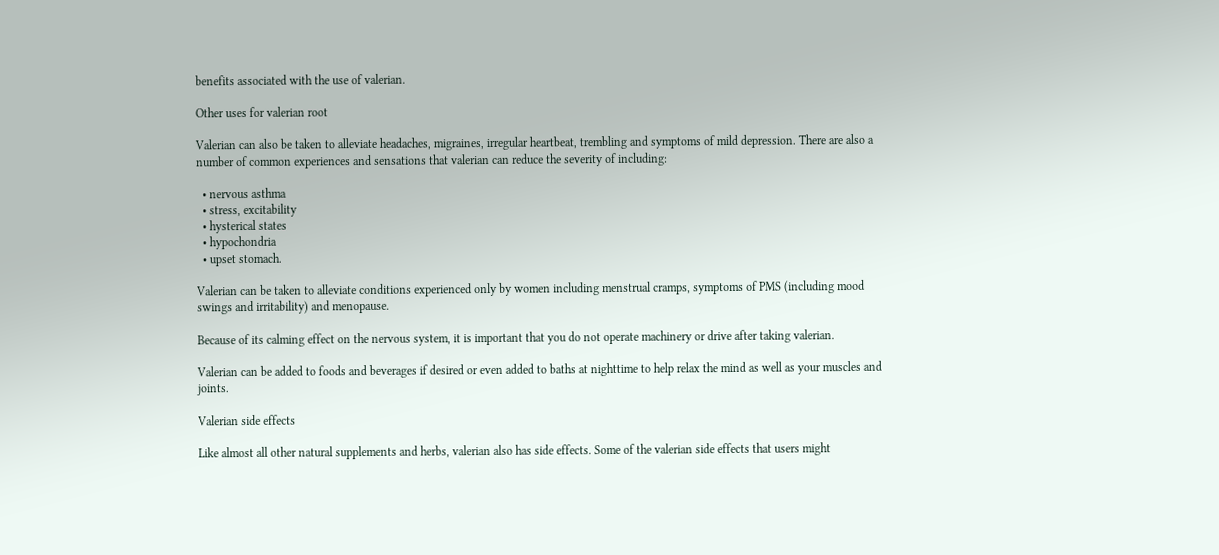benefits associated with the use of valerian.

Other uses for valerian root

Valerian can also be taken to alleviate headaches, migraines, irregular heartbeat, trembling and symptoms of mild depression. There are also a number of common experiences and sensations that valerian can reduce the severity of including:

  • nervous asthma
  • stress, excitability
  • hysterical states
  • hypochondria
  • upset stomach.

Valerian can be taken to alleviate conditions experienced only by women including menstrual cramps, symptoms of PMS (including mood swings and irritability) and menopause.

Because of its calming effect on the nervous system, it is important that you do not operate machinery or drive after taking valerian.

Valerian can be added to foods and beverages if desired or even added to baths at nighttime to help relax the mind as well as your muscles and joints.

Valerian side effects

Like almost all other natural supplements and herbs, valerian also has side effects. Some of the valerian side effects that users might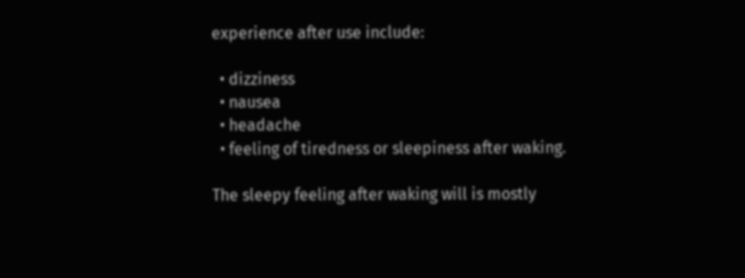experience after use include:

  • dizziness
  • nausea
  • headache
  • feeling of tiredness or sleepiness after waking.

The sleepy feeling after waking will is mostly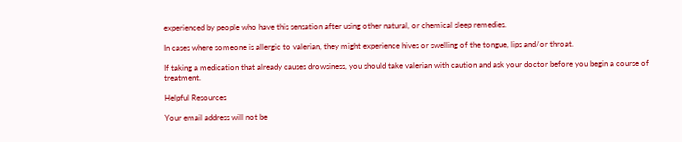experienced by people who have this sensation after using other natural, or chemical sleep remedies.

In cases where someone is allergic to valerian, they might experience hives or swelling of the tongue, lips and/or throat.

If taking a medication that already causes drowsiness, you should take valerian with caution and ask your doctor before you begin a course of treatment.

Helpful Resources

Your email address will not be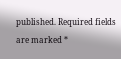published. Required fields are marked *